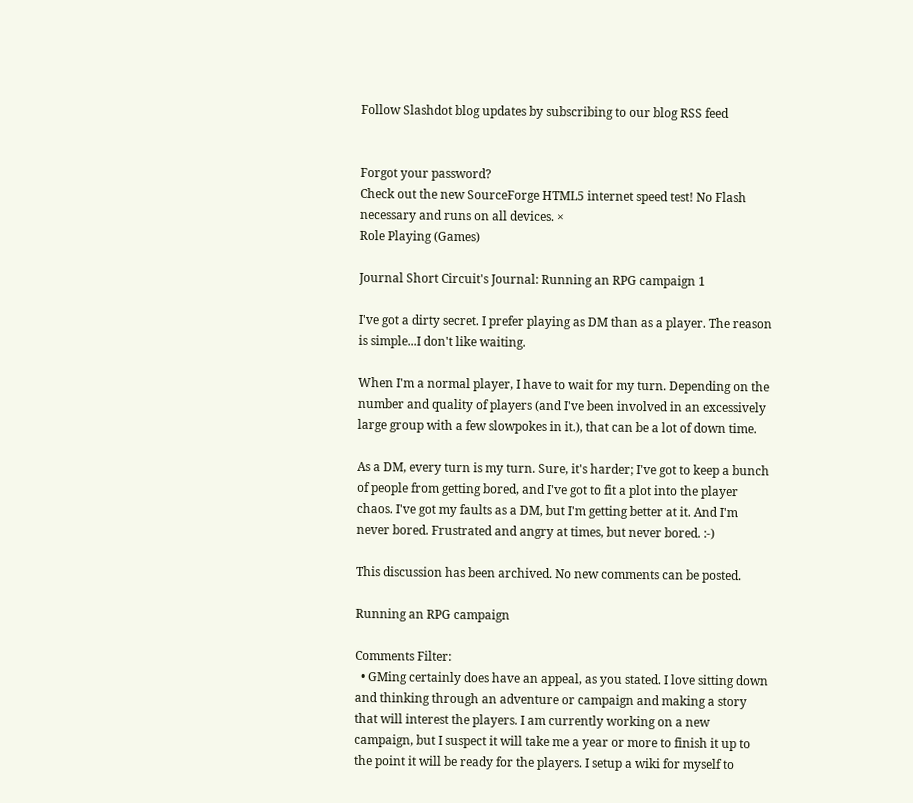Follow Slashdot blog updates by subscribing to our blog RSS feed


Forgot your password?
Check out the new SourceForge HTML5 internet speed test! No Flash necessary and runs on all devices. ×
Role Playing (Games)

Journal Short Circuit's Journal: Running an RPG campaign 1

I've got a dirty secret. I prefer playing as DM than as a player. The reason is simple...I don't like waiting.

When I'm a normal player, I have to wait for my turn. Depending on the number and quality of players (and I've been involved in an excessively large group with a few slowpokes in it.), that can be a lot of down time.

As a DM, every turn is my turn. Sure, it's harder; I've got to keep a bunch of people from getting bored, and I've got to fit a plot into the player chaos. I've got my faults as a DM, but I'm getting better at it. And I'm never bored. Frustrated and angry at times, but never bored. :-)

This discussion has been archived. No new comments can be posted.

Running an RPG campaign

Comments Filter:
  • GMing certainly does have an appeal, as you stated. I love sitting down and thinking through an adventure or campaign and making a story that will interest the players. I am currently working on a new campaign, but I suspect it will take me a year or more to finish it up to the point it will be ready for the players. I setup a wiki for myself to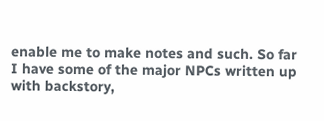enable me to make notes and such. So far I have some of the major NPCs written up with backstory,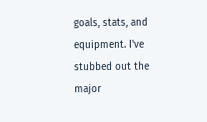goals, stats, and equipment. I've stubbed out the major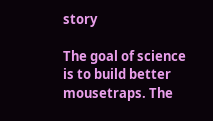story

The goal of science is to build better mousetraps. The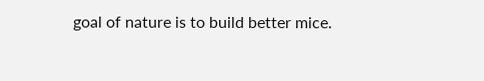goal of nature is to build better mice.